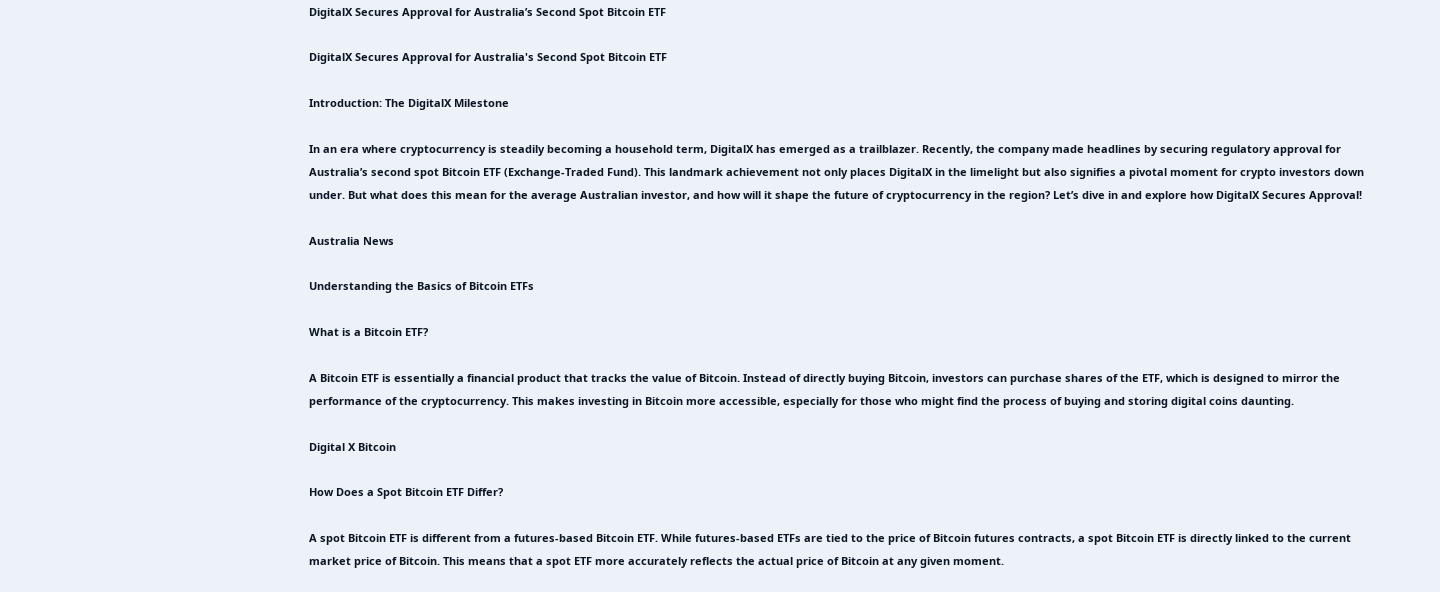DigitalX Secures Approval for Australia’s Second Spot Bitcoin ETF

DigitalX Secures Approval for Australia's Second Spot Bitcoin ETF

Introduction: The DigitalX Milestone

In an era where cryptocurrency is steadily becoming a household term, DigitalX has emerged as a trailblazer. Recently, the company made headlines by securing regulatory approval for Australia’s second spot Bitcoin ETF (Exchange-Traded Fund). This landmark achievement not only places DigitalX in the limelight but also signifies a pivotal moment for crypto investors down under. But what does this mean for the average Australian investor, and how will it shape the future of cryptocurrency in the region? Let’s dive in and explore how DigitalX Secures Approval!

Australia News

Understanding the Basics of Bitcoin ETFs

What is a Bitcoin ETF?

A Bitcoin ETF is essentially a financial product that tracks the value of Bitcoin. Instead of directly buying Bitcoin, investors can purchase shares of the ETF, which is designed to mirror the performance of the cryptocurrency. This makes investing in Bitcoin more accessible, especially for those who might find the process of buying and storing digital coins daunting.

Digital X Bitcoin

How Does a Spot Bitcoin ETF Differ?

A spot Bitcoin ETF is different from a futures-based Bitcoin ETF. While futures-based ETFs are tied to the price of Bitcoin futures contracts, a spot Bitcoin ETF is directly linked to the current market price of Bitcoin. This means that a spot ETF more accurately reflects the actual price of Bitcoin at any given moment.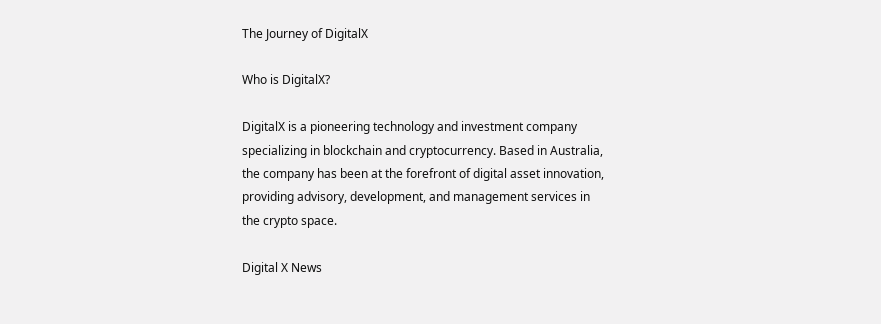The Journey of DigitalX

Who is DigitalX?

DigitalX is a pioneering technology and investment company specializing in blockchain and cryptocurrency. Based in Australia, the company has been at the forefront of digital asset innovation, providing advisory, development, and management services in the crypto space.

Digital X News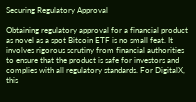Securing Regulatory Approval

Obtaining regulatory approval for a financial product as novel as a spot Bitcoin ETF is no small feat. It involves rigorous scrutiny from financial authorities to ensure that the product is safe for investors and complies with all regulatory standards. For DigitalX, this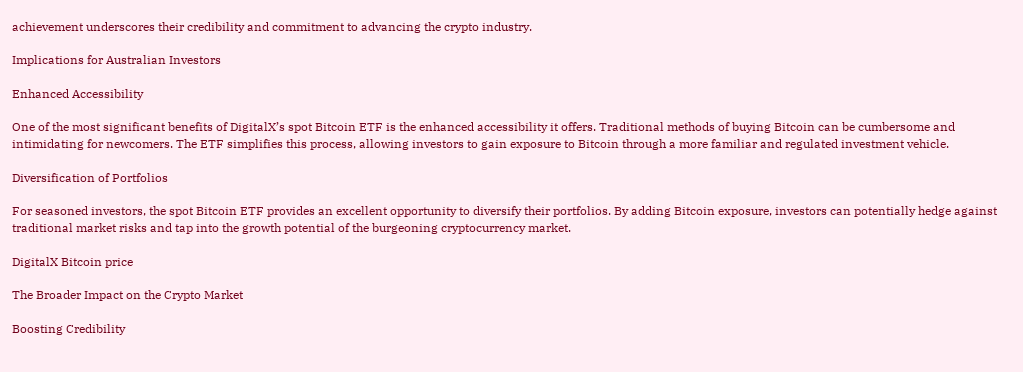achievement underscores their credibility and commitment to advancing the crypto industry.

Implications for Australian Investors

Enhanced Accessibility

One of the most significant benefits of DigitalX’s spot Bitcoin ETF is the enhanced accessibility it offers. Traditional methods of buying Bitcoin can be cumbersome and intimidating for newcomers. The ETF simplifies this process, allowing investors to gain exposure to Bitcoin through a more familiar and regulated investment vehicle.

Diversification of Portfolios

For seasoned investors, the spot Bitcoin ETF provides an excellent opportunity to diversify their portfolios. By adding Bitcoin exposure, investors can potentially hedge against traditional market risks and tap into the growth potential of the burgeoning cryptocurrency market.

DigitalX Bitcoin price

The Broader Impact on the Crypto Market

Boosting Credibility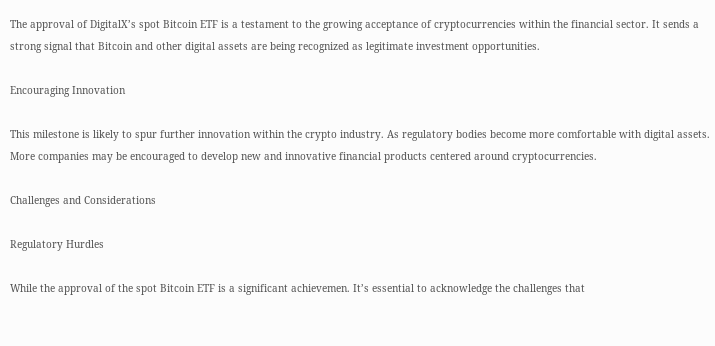The approval of DigitalX’s spot Bitcoin ETF is a testament to the growing acceptance of cryptocurrencies within the financial sector. It sends a strong signal that Bitcoin and other digital assets are being recognized as legitimate investment opportunities.

Encouraging Innovation

This milestone is likely to spur further innovation within the crypto industry. As regulatory bodies become more comfortable with digital assets. More companies may be encouraged to develop new and innovative financial products centered around cryptocurrencies.

Challenges and Considerations

Regulatory Hurdles

While the approval of the spot Bitcoin ETF is a significant achievemen. It’s essential to acknowledge the challenges that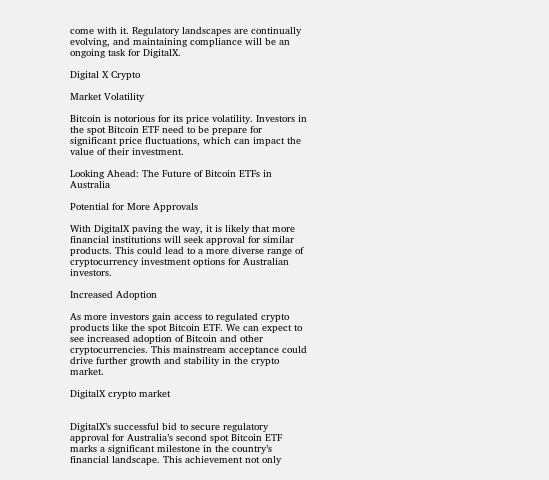come with it. Regulatory landscapes are continually evolving, and maintaining compliance will be an ongoing task for DigitalX.

Digital X Crypto

Market Volatility

Bitcoin is notorious for its price volatility. Investors in the spot Bitcoin ETF need to be prepare for significant price fluctuations, which can impact the value of their investment.

Looking Ahead: The Future of Bitcoin ETFs in Australia

Potential for More Approvals

With DigitalX paving the way, it is likely that more financial institutions will seek approval for similar products. This could lead to a more diverse range of cryptocurrency investment options for Australian investors.

Increased Adoption

As more investors gain access to regulated crypto products like the spot Bitcoin ETF. We can expect to see increased adoption of Bitcoin and other cryptocurrencies. This mainstream acceptance could drive further growth and stability in the crypto market.

DigitalX crypto market


DigitalX’s successful bid to secure regulatory approval for Australia’s second spot Bitcoin ETF marks a significant milestone in the country’s financial landscape. This achievement not only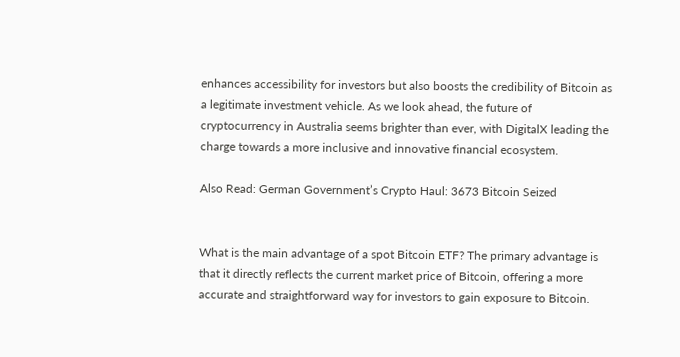enhances accessibility for investors but also boosts the credibility of Bitcoin as a legitimate investment vehicle. As we look ahead, the future of cryptocurrency in Australia seems brighter than ever, with DigitalX leading the charge towards a more inclusive and innovative financial ecosystem.

Also Read: German Government’s Crypto Haul: 3673 Bitcoin Seized


What is the main advantage of a spot Bitcoin ETF? The primary advantage is that it directly reflects the current market price of Bitcoin, offering a more accurate and straightforward way for investors to gain exposure to Bitcoin.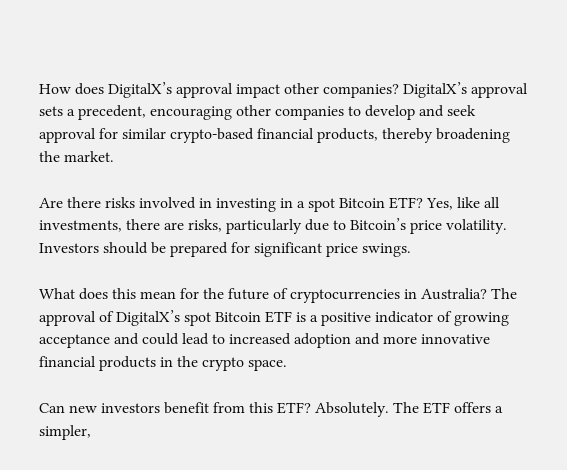How does DigitalX’s approval impact other companies? DigitalX’s approval sets a precedent, encouraging other companies to develop and seek approval for similar crypto-based financial products, thereby broadening the market.

Are there risks involved in investing in a spot Bitcoin ETF? Yes, like all investments, there are risks, particularly due to Bitcoin’s price volatility. Investors should be prepared for significant price swings.

What does this mean for the future of cryptocurrencies in Australia? The approval of DigitalX’s spot Bitcoin ETF is a positive indicator of growing acceptance and could lead to increased adoption and more innovative financial products in the crypto space.

Can new investors benefit from this ETF? Absolutely. The ETF offers a simpler,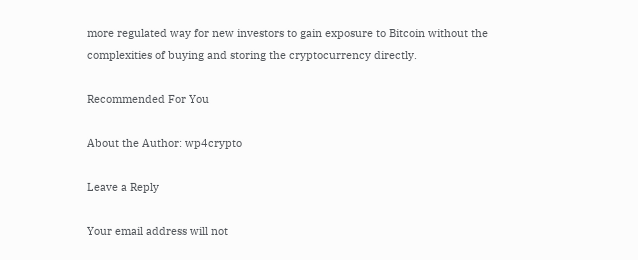more regulated way for new investors to gain exposure to Bitcoin without the complexities of buying and storing the cryptocurrency directly.

Recommended For You

About the Author: wp4crypto

Leave a Reply

Your email address will not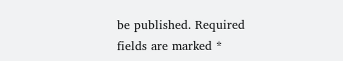be published. Required fields are marked *